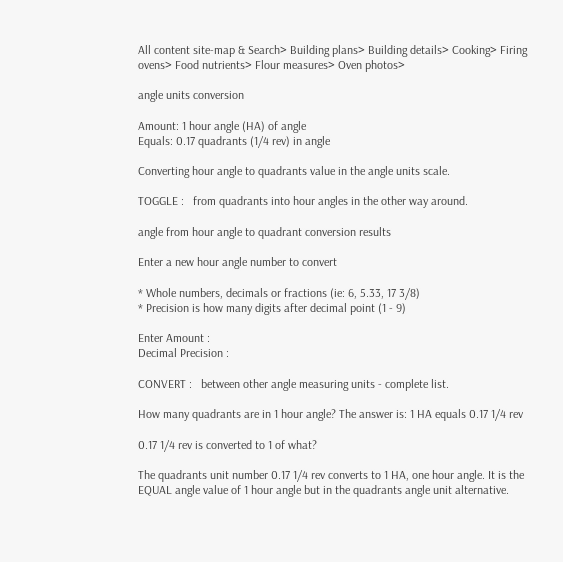All content site-map & Search> Building plans> Building details> Cooking> Firing ovens> Food nutrients> Flour measures> Oven photos>

angle units conversion

Amount: 1 hour angle (HA) of angle
Equals: 0.17 quadrants (1/4 rev) in angle

Converting hour angle to quadrants value in the angle units scale.

TOGGLE :   from quadrants into hour angles in the other way around.

angle from hour angle to quadrant conversion results

Enter a new hour angle number to convert

* Whole numbers, decimals or fractions (ie: 6, 5.33, 17 3/8)
* Precision is how many digits after decimal point (1 - 9)

Enter Amount :
Decimal Precision :

CONVERT :   between other angle measuring units - complete list.

How many quadrants are in 1 hour angle? The answer is: 1 HA equals 0.17 1/4 rev

0.17 1/4 rev is converted to 1 of what?

The quadrants unit number 0.17 1/4 rev converts to 1 HA, one hour angle. It is the EQUAL angle value of 1 hour angle but in the quadrants angle unit alternative.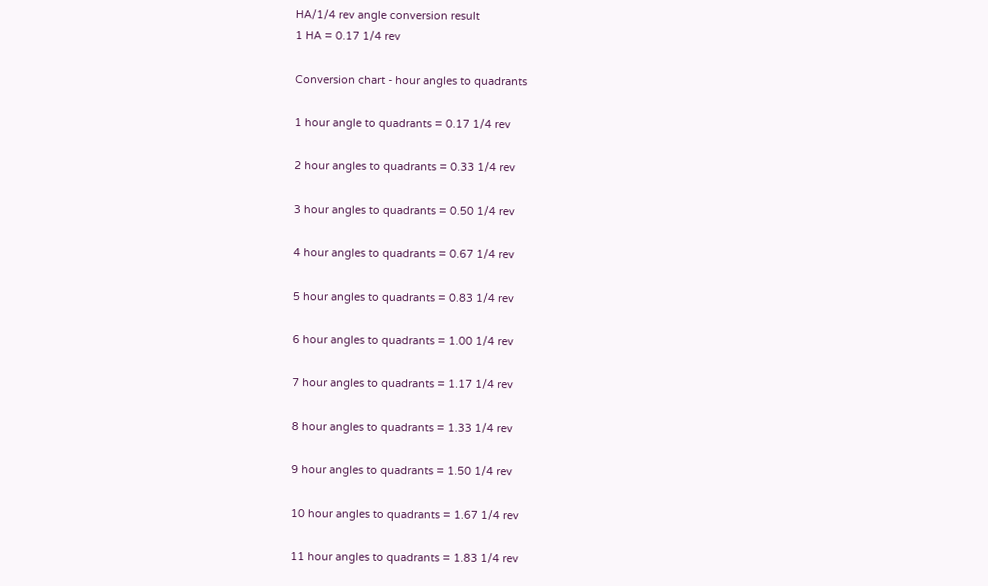HA/1/4 rev angle conversion result
1 HA = 0.17 1/4 rev

Conversion chart - hour angles to quadrants

1 hour angle to quadrants = 0.17 1/4 rev

2 hour angles to quadrants = 0.33 1/4 rev

3 hour angles to quadrants = 0.50 1/4 rev

4 hour angles to quadrants = 0.67 1/4 rev

5 hour angles to quadrants = 0.83 1/4 rev

6 hour angles to quadrants = 1.00 1/4 rev

7 hour angles to quadrants = 1.17 1/4 rev

8 hour angles to quadrants = 1.33 1/4 rev

9 hour angles to quadrants = 1.50 1/4 rev

10 hour angles to quadrants = 1.67 1/4 rev

11 hour angles to quadrants = 1.83 1/4 rev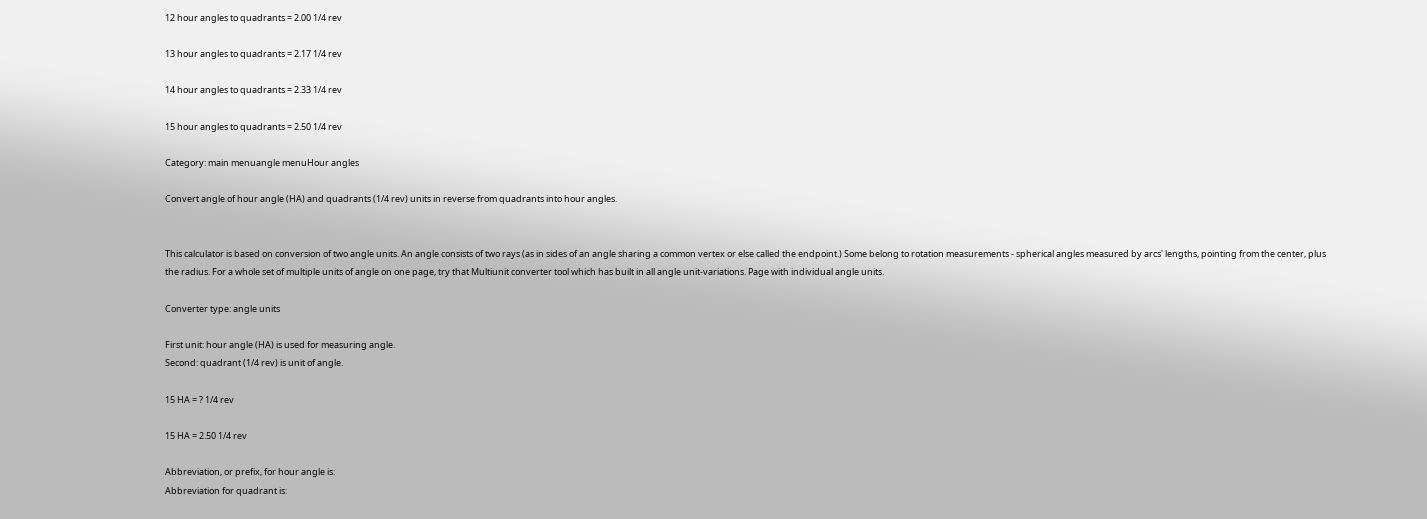12 hour angles to quadrants = 2.00 1/4 rev

13 hour angles to quadrants = 2.17 1/4 rev

14 hour angles to quadrants = 2.33 1/4 rev

15 hour angles to quadrants = 2.50 1/4 rev

Category: main menuangle menuHour angles

Convert angle of hour angle (HA) and quadrants (1/4 rev) units in reverse from quadrants into hour angles.


This calculator is based on conversion of two angle units. An angle consists of two rays (as in sides of an angle sharing a common vertex or else called the endpoint.) Some belong to rotation measurements - spherical angles measured by arcs' lengths, pointing from the center, plus the radius. For a whole set of multiple units of angle on one page, try that Multiunit converter tool which has built in all angle unit-variations. Page with individual angle units.

Converter type: angle units

First unit: hour angle (HA) is used for measuring angle.
Second: quadrant (1/4 rev) is unit of angle.

15 HA = ? 1/4 rev

15 HA = 2.50 1/4 rev

Abbreviation, or prefix, for hour angle is:
Abbreviation for quadrant is: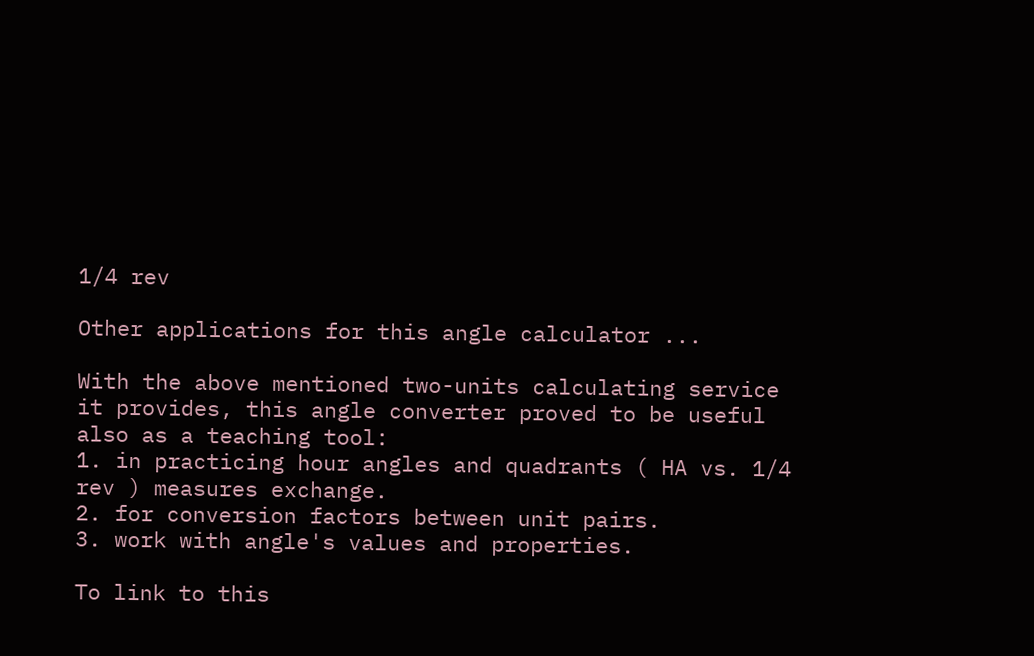1/4 rev

Other applications for this angle calculator ...

With the above mentioned two-units calculating service it provides, this angle converter proved to be useful also as a teaching tool:
1. in practicing hour angles and quadrants ( HA vs. 1/4 rev ) measures exchange.
2. for conversion factors between unit pairs.
3. work with angle's values and properties.

To link to this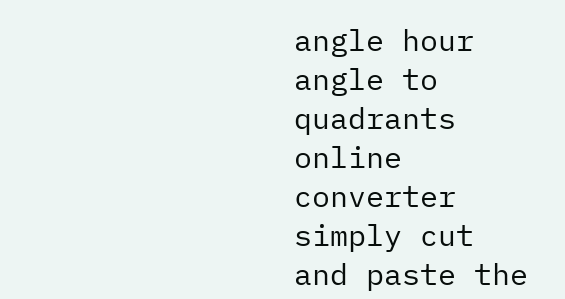angle hour angle to quadrants online converter simply cut and paste the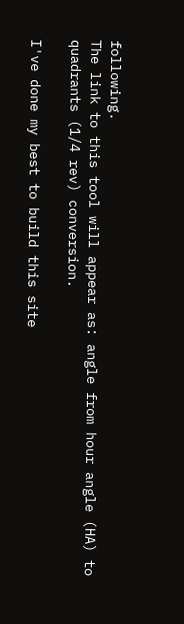following.
The link to this tool will appear as: angle from hour angle (HA) to quadrants (1/4 rev) conversion.

I've done my best to build this site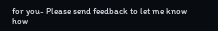for you- Please send feedback to let me know how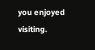you enjoyed visiting.